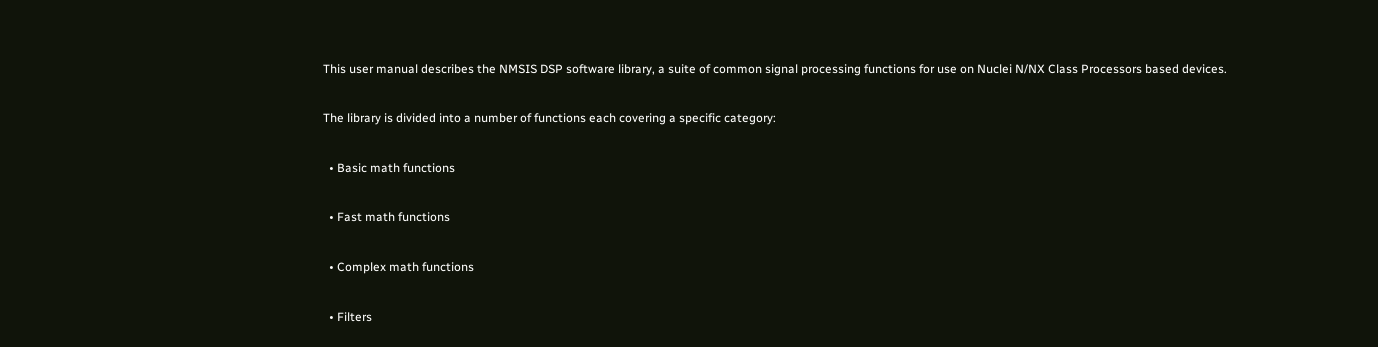This user manual describes the NMSIS DSP software library, a suite of common signal processing functions for use on Nuclei N/NX Class Processors based devices.

The library is divided into a number of functions each covering a specific category:

  • Basic math functions

  • Fast math functions

  • Complex math functions

  • Filters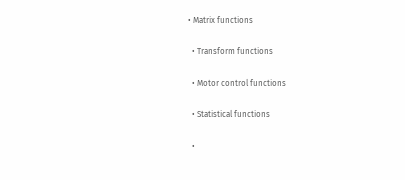• Matrix functions

  • Transform functions

  • Motor control functions

  • Statistical functions

  •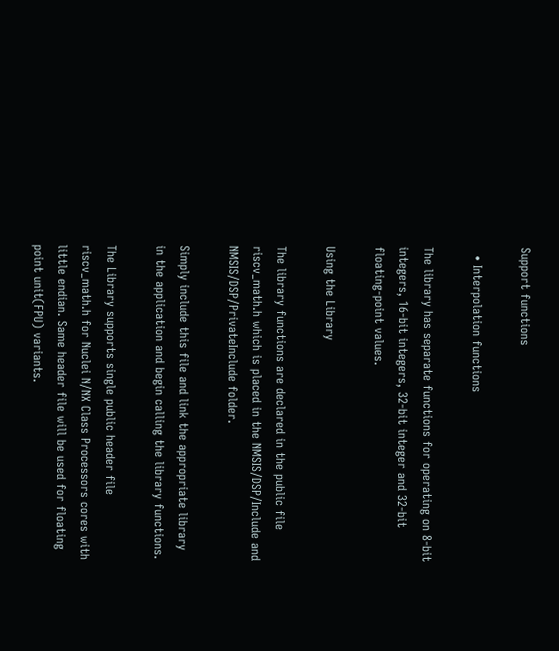Support functions

  • Interpolation functions

The library has separate functions for operating on 8-bit integers, 16-bit integers, 32-bit integer and 32-bit floating-point values.

Using the Library

The library functions are declared in the public file riscv_math.h which is placed in the NMSIS/DSP/Include and NMSIS/DSP/PrivateInclude folder.

Simply include this file and link the appropriate library in the application and begin calling the library functions.

The Library supports single public header file riscv_math.h for Nuclei N/NX Class Processors cores with little endian. Same header file will be used for floating point unit(FPU) variants.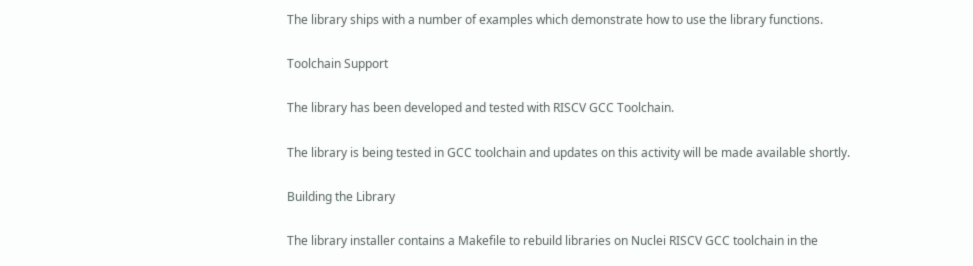The library ships with a number of examples which demonstrate how to use the library functions.

Toolchain Support

The library has been developed and tested with RISCV GCC Toolchain.

The library is being tested in GCC toolchain and updates on this activity will be made available shortly.

Building the Library

The library installer contains a Makefile to rebuild libraries on Nuclei RISCV GCC toolchain in the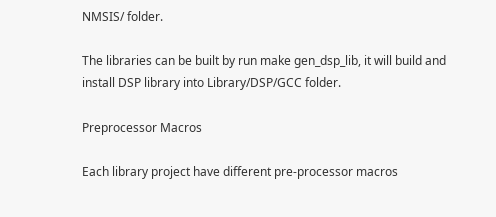NMSIS/ folder.

The libraries can be built by run make gen_dsp_lib, it will build and install DSP library into Library/DSP/GCC folder.

Preprocessor Macros

Each library project have different pre-processor macros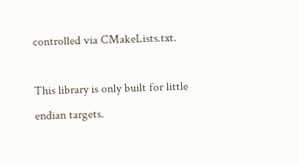controlled via CMakeLists.txt.

This library is only built for little endian targets.